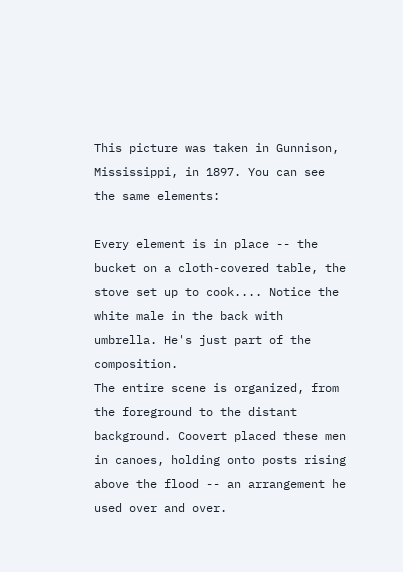This picture was taken in Gunnison, Mississippi, in 1897. You can see the same elements:

Every element is in place -- the bucket on a cloth-covered table, the stove set up to cook.... Notice the white male in the back with umbrella. He's just part of the composition.
The entire scene is organized, from the foreground to the distant background. Coovert placed these men in canoes, holding onto posts rising above the flood -- an arrangement he used over and over.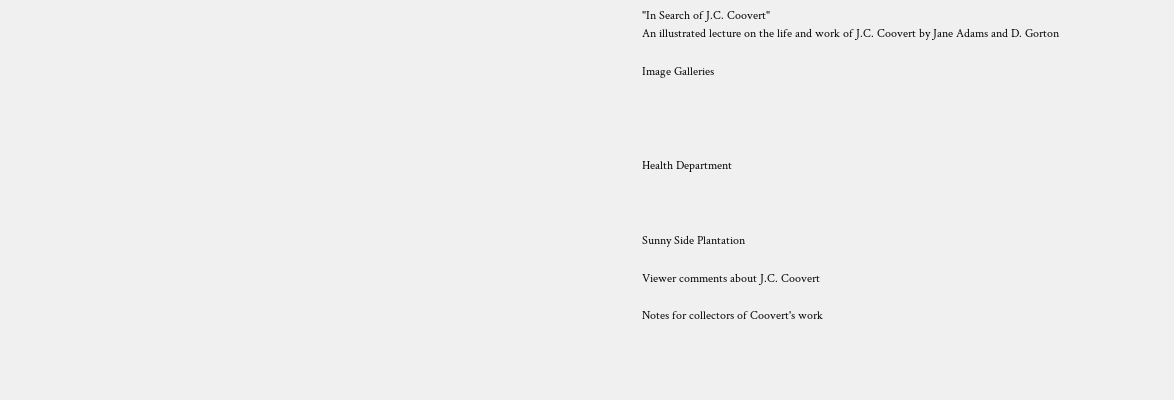"In Search of J.C. Coovert"
An illustrated lecture on the life and work of J.C. Coovert by Jane Adams and D. Gorton

Image Galleries




Health Department



Sunny Side Plantation

Viewer comments about J.C. Coovert

Notes for collectors of Coovert's work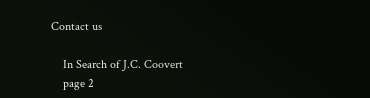Contact us

    In Search of J.C. Coovert
    page 2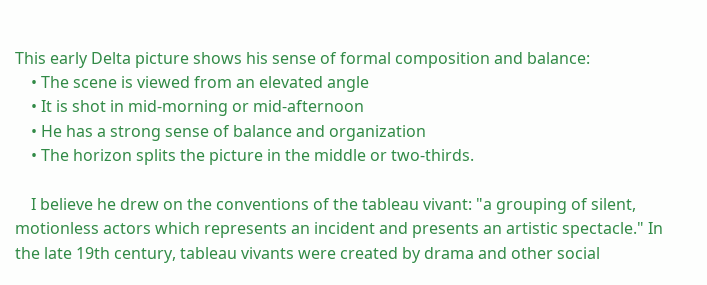This early Delta picture shows his sense of formal composition and balance:
    • The scene is viewed from an elevated angle
    • It is shot in mid-morning or mid-afternoon
    • He has a strong sense of balance and organization
    • The horizon splits the picture in the middle or two-thirds.

    I believe he drew on the conventions of the tableau vivant: "a grouping of silent, motionless actors which represents an incident and presents an artistic spectacle." In the late 19th century, tableau vivants were created by drama and other social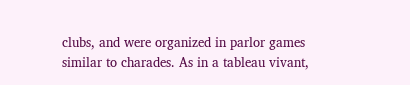clubs, and were organized in parlor games similar to charades. As in a tableau vivant,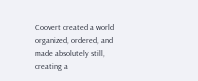Coovert created a world organized, ordered, and made absolutely still, creating a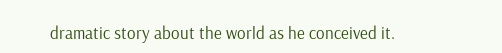dramatic story about the world as he conceived it.